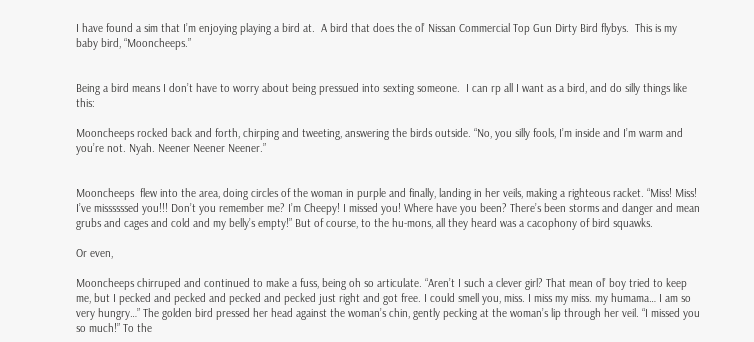I have found a sim that I’m enjoying playing a bird at.  A bird that does the ol’ Nissan Commercial Top Gun Dirty Bird flybys.  This is my baby bird, “Mooncheeps.”


Being a bird means I don’t have to worry about being pressued into sexting someone.  I can rp all I want as a bird, and do silly things like this:

Mooncheeps rocked back and forth, chirping and tweeting, answering the birds outside. “No, you silly fools, I’m inside and I’m warm and you’re not. Nyah. Neener Neener Neener.”


Mooncheeps  flew into the area, doing circles of the woman in purple and finally, landing in her veils, making a righteous racket. “Miss! Miss! I’ve missssssed you!!! Don’t you remember me? I’m Cheepy! I missed you! Where have you been? There’s been storms and danger and mean grubs and cages and cold and my belly’s empty!” But of course, to the hu-mons, all they heard was a cacophony of bird squawks.

Or even,

Mooncheeps chirruped and continued to make a fuss, being oh so articulate. “Aren’t I such a clever girl? That mean ol’ boy tried to keep me, but I pecked and pecked and pecked and pecked just right and got free. I could smell you, miss. I miss my miss. my humama… I am so very hungry…” The golden bird pressed her head against the woman’s chin, gently pecking at the woman’s lip through her veil. “I missed you so much!” To the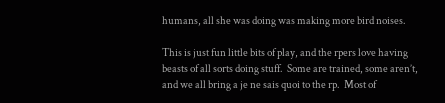humans, all she was doing was making more bird noises.

This is just fun little bits of play, and the rpers love having beasts of all sorts doing stuff.  Some are trained, some aren’t, and we all bring a je ne sais quoi to the rp.  Most of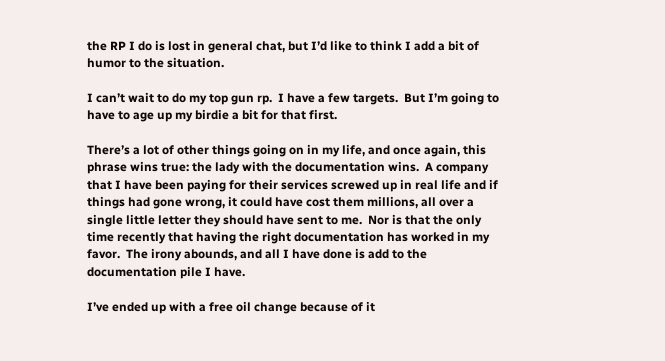the RP I do is lost in general chat, but I’d like to think I add a bit of humor to the situation.

I can’t wait to do my top gun rp.  I have a few targets.  But I’m going to have to age up my birdie a bit for that first.

There’s a lot of other things going on in my life, and once again, this phrase wins true: the lady with the documentation wins.  A company that I have been paying for their services screwed up in real life and if things had gone wrong, it could have cost them millions, all over a single little letter they should have sent to me.  Nor is that the only time recently that having the right documentation has worked in my favor.  The irony abounds, and all I have done is add to the documentation pile I have.

I’ve ended up with a free oil change because of it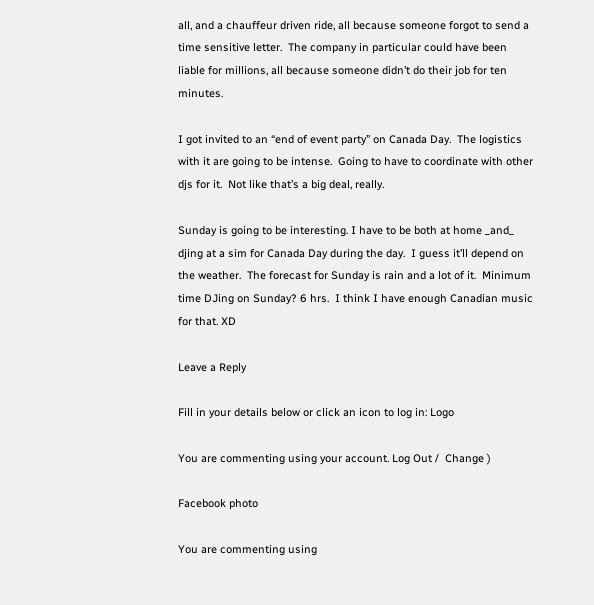all, and a chauffeur driven ride, all because someone forgot to send a time sensitive letter.  The company in particular could have been liable for millions, all because someone didn’t do their job for ten minutes.

I got invited to an “end of event party” on Canada Day.  The logistics with it are going to be intense.  Going to have to coordinate with other djs for it.  Not like that’s a big deal, really.

Sunday is going to be interesting. I have to be both at home _and_ djing at a sim for Canada Day during the day.  I guess it’ll depend on the weather.  The forecast for Sunday is rain and a lot of it.  Minimum time DJing on Sunday? 6 hrs.  I think I have enough Canadian music for that. XD

Leave a Reply

Fill in your details below or click an icon to log in: Logo

You are commenting using your account. Log Out /  Change )

Facebook photo

You are commenting using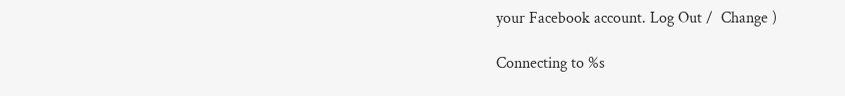your Facebook account. Log Out /  Change )

Connecting to %s